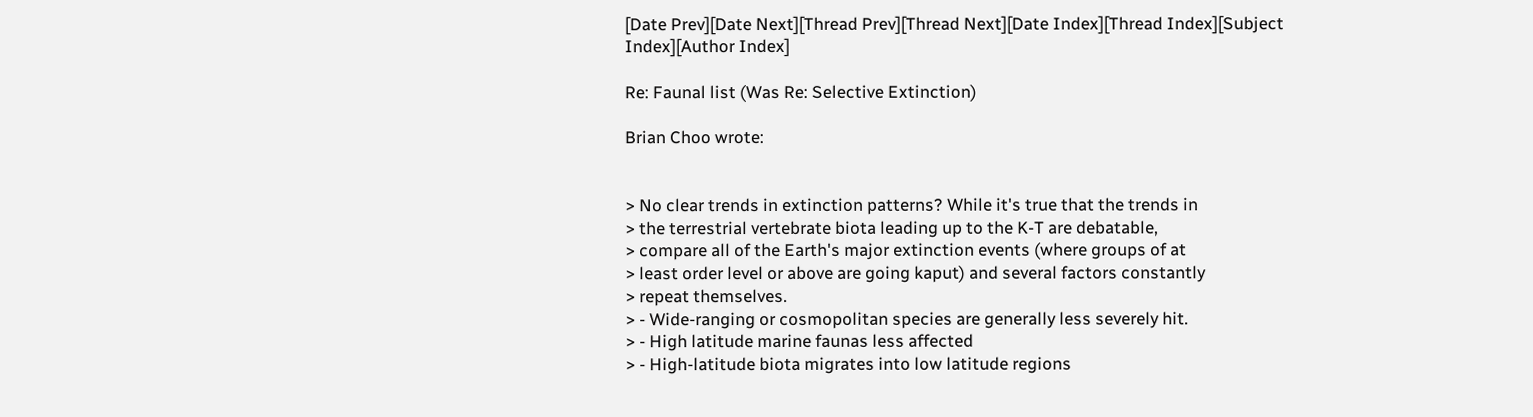[Date Prev][Date Next][Thread Prev][Thread Next][Date Index][Thread Index][Subject Index][Author Index]

Re: Faunal list (Was Re: Selective Extinction)

Brian Choo wrote:


> No clear trends in extinction patterns? While it's true that the trends in
> the terrestrial vertebrate biota leading up to the K-T are debatable,
> compare all of the Earth's major extinction events (where groups of at
> least order level or above are going kaput) and several factors constantly
> repeat themselves.
> - Wide-ranging or cosmopolitan species are generally less severely hit.
> - High latitude marine faunas less affected
> - High-latitude biota migrates into low latitude regions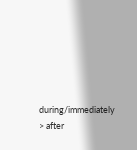during/immediately
> after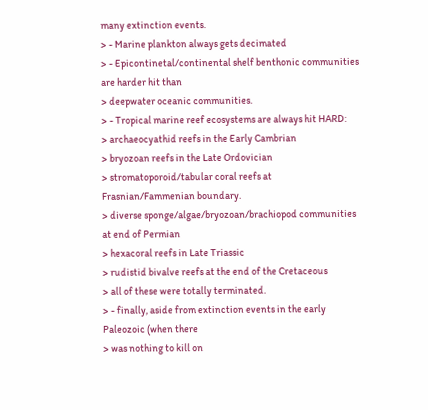many extinction events.
> - Marine plankton always gets decimated
> - Epicontinetal/continental shelf benthonic communities are harder hit than
> deepwater oceanic communities.
> - Tropical marine reef ecosystems are always hit HARD:
> archaeocyathid reefs in the Early Cambrian
> bryozoan reefs in the Late Ordovician
> stromatoporoid/tabular coral reefs at Frasnian/Fammenian boundary.
> diverse sponge/algae/bryozoan/brachiopod communities at end of Permian
> hexacoral reefs in Late Triassic
> rudistid bivalve reefs at the end of the Cretaceous
> all of these were totally terminated.
> - finally, aside from extinction events in the early Paleozoic (when there
> was nothing to kill on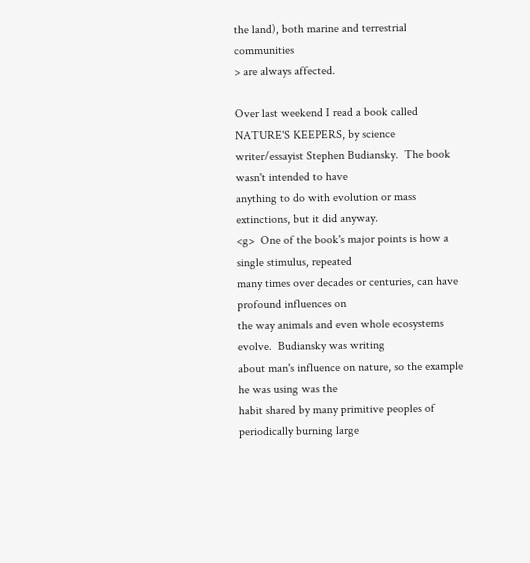the land), both marine and terrestrial communities
> are always affected.

Over last weekend I read a book called NATURE'S KEEPERS, by science
writer/essayist Stephen Budiansky.  The book wasn't intended to have
anything to do with evolution or mass extinctions, but it did anyway.
<g>  One of the book's major points is how a single stimulus, repeated
many times over decades or centuries, can have profound influences on
the way animals and even whole ecosystems evolve.  Budiansky was writing
about man's influence on nature, so the example he was using was the
habit shared by many primitive peoples of periodically burning large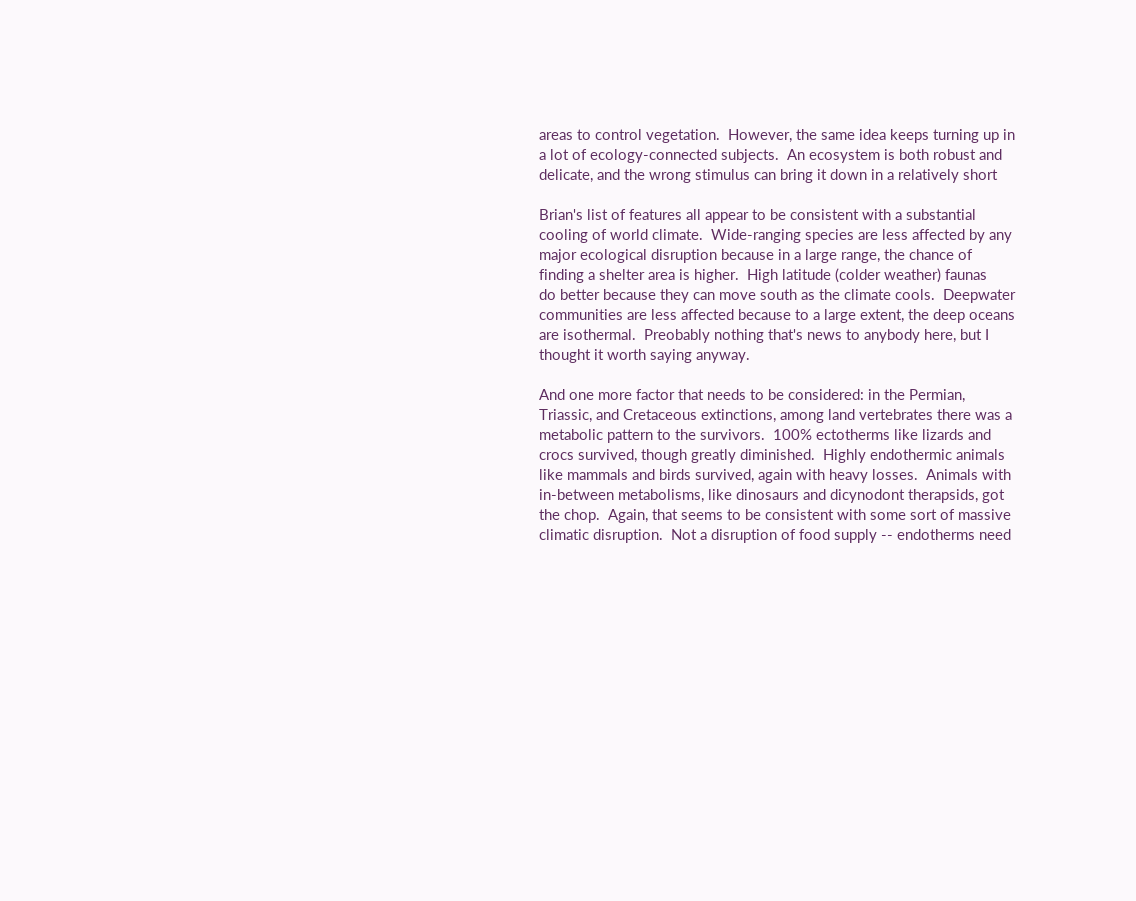areas to control vegetation.  However, the same idea keeps turning up in
a lot of ecology-connected subjects.  An ecosystem is both robust and
delicate, and the wrong stimulus can bring it down in a relatively short

Brian's list of features all appear to be consistent with a substantial
cooling of world climate.  Wide-ranging species are less affected by any
major ecological disruption because in a large range, the chance of
finding a shelter area is higher.  High latitude (colder weather) faunas
do better because they can move south as the climate cools.  Deepwater
communities are less affected because to a large extent, the deep oceans
are isothermal.  Preobably nothing that's news to anybody here, but I
thought it worth saying anyway.

And one more factor that needs to be considered: in the Permian,
Triassic, and Cretaceous extinctions, among land vertebrates there was a
metabolic pattern to the survivors.  100% ectotherms like lizards and
crocs survived, though greatly diminished.  Highly endothermic animals
like mammals and birds survived, again with heavy losses.  Animals with
in-between metabolisms, like dinosaurs and dicynodont therapsids, got
the chop.  Again, that seems to be consistent with some sort of massive
climatic disruption.  Not a disruption of food supply -- endotherms need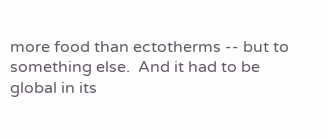more food than ectotherms -- but to something else.  And it had to be
global in its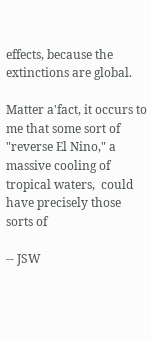effects, because the extinctions are global.

Matter a'fact, it occurs to me that some sort of "reverse El Nino," a
massive cooling of tropical waters,  could have precisely those sorts of

-- JSW